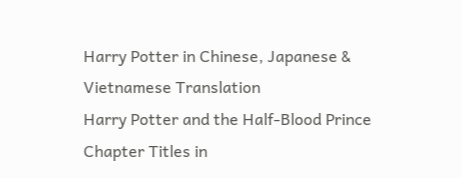Harry Potter in Chinese, Japanese & Vietnamese Translation
Harry Potter and the Half-Blood Prince
Chapter Titles in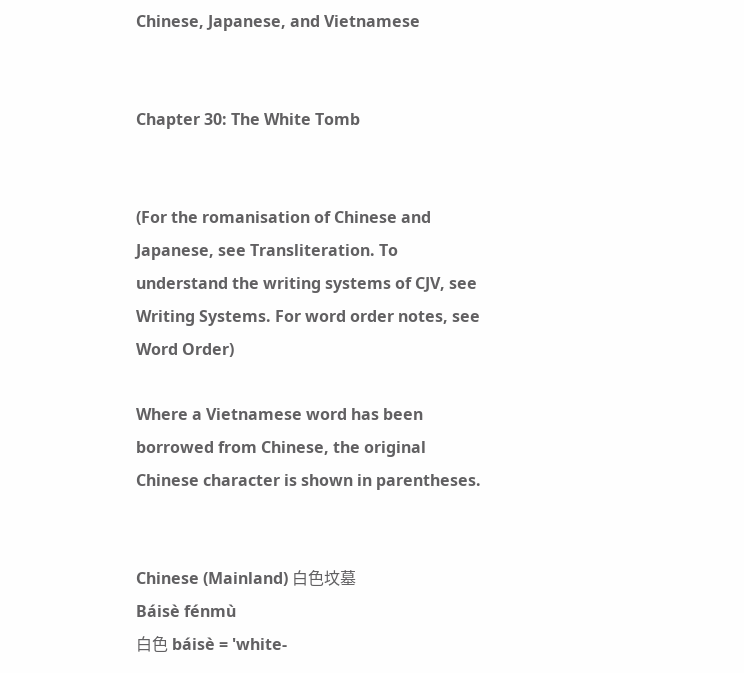Chinese, Japanese, and Vietnamese


Chapter 30: The White Tomb


(For the romanisation of Chinese and Japanese, see Transliteration. To understand the writing systems of CJV, see Writing Systems. For word order notes, see Word Order)

Where a Vietnamese word has been borrowed from Chinese, the original Chinese character is shown in parentheses.


Chinese (Mainland) 白色坟墓
Báisè fénmù
白色 báisè = 'white-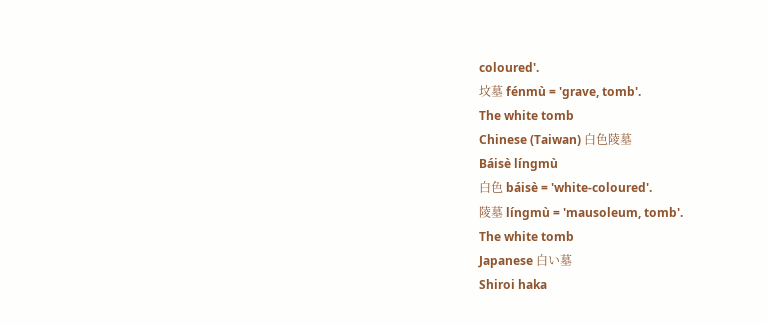coloured'.
坟墓 fénmù = 'grave, tomb'.
The white tomb
Chinese (Taiwan) 白色陵墓
Báisè língmù
白色 báisè = 'white-coloured'.
陵墓 língmù = 'mausoleum, tomb'.
The white tomb
Japanese 白い墓
Shiroi haka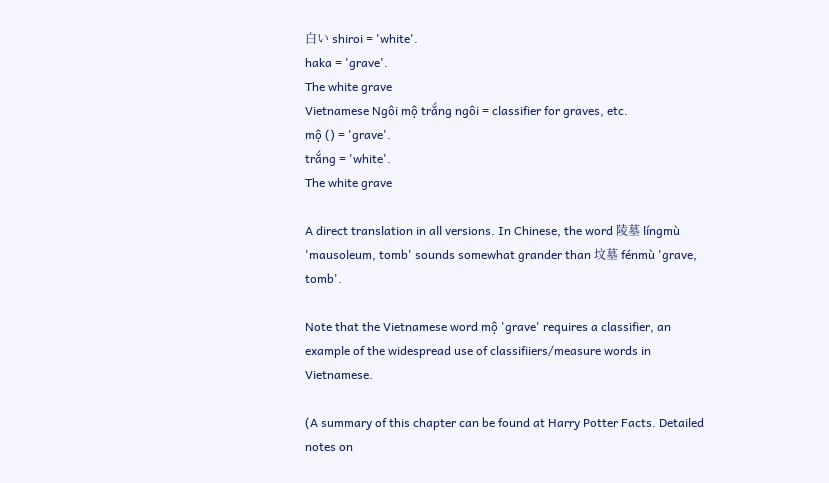白い shiroi = 'white'.
haka = 'grave'.
The white grave
Vietnamese Ngôi mộ trắng ngôi = classifier for graves, etc.
mộ () = 'grave'.
trắng = 'white'.
The white grave

A direct translation in all versions. In Chinese, the word 陵墓 língmù 'mausoleum, tomb' sounds somewhat grander than 坟墓 fénmù 'grave, tomb'.

Note that the Vietnamese word mộ 'grave' requires a classifier, an example of the widespread use of classifiiers/measure words in Vietnamese.

(A summary of this chapter can be found at Harry Potter Facts. Detailed notes on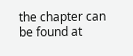the chapter can be found at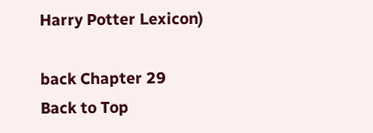Harry Potter Lexicon)

back Chapter 29
Back to Top